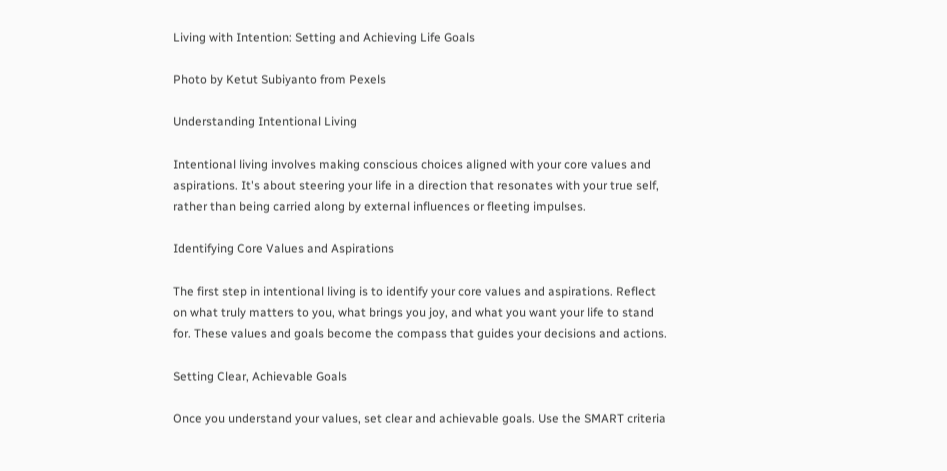Living with Intention: Setting and Achieving Life Goals

Photo by Ketut Subiyanto from Pexels

Understanding Intentional Living

Intentional living involves making conscious choices aligned with your core values and aspirations. It's about steering your life in a direction that resonates with your true self, rather than being carried along by external influences or fleeting impulses.

Identifying Core Values and Aspirations

The first step in intentional living is to identify your core values and aspirations. Reflect on what truly matters to you, what brings you joy, and what you want your life to stand for. These values and goals become the compass that guides your decisions and actions.

Setting Clear, Achievable Goals

Once you understand your values, set clear and achievable goals. Use the SMART criteria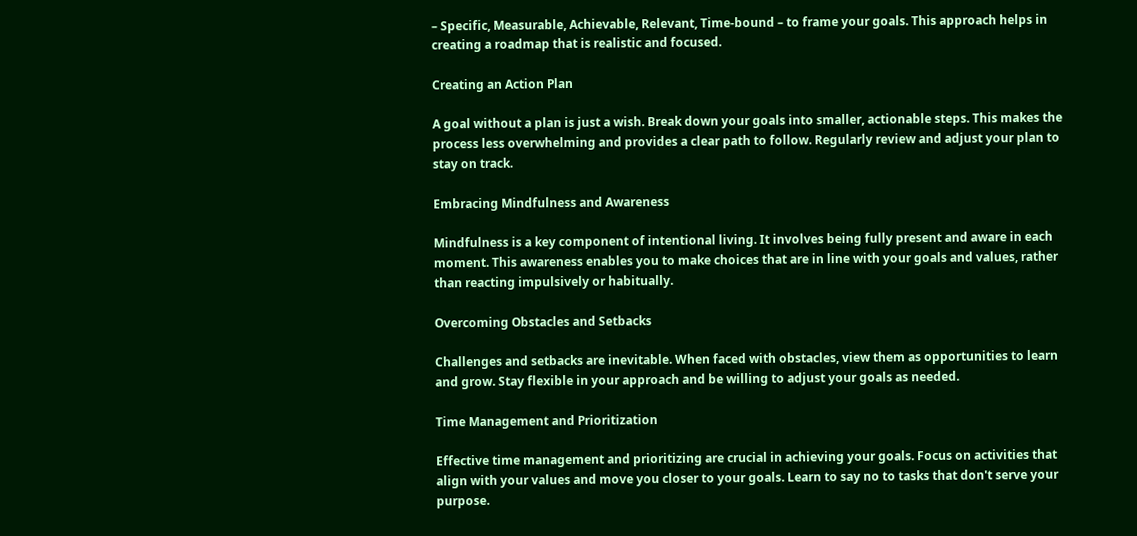– Specific, Measurable, Achievable, Relevant, Time-bound – to frame your goals. This approach helps in creating a roadmap that is realistic and focused.

Creating an Action Plan

A goal without a plan is just a wish. Break down your goals into smaller, actionable steps. This makes the process less overwhelming and provides a clear path to follow. Regularly review and adjust your plan to stay on track.

Embracing Mindfulness and Awareness

Mindfulness is a key component of intentional living. It involves being fully present and aware in each moment. This awareness enables you to make choices that are in line with your goals and values, rather than reacting impulsively or habitually.

Overcoming Obstacles and Setbacks

Challenges and setbacks are inevitable. When faced with obstacles, view them as opportunities to learn and grow. Stay flexible in your approach and be willing to adjust your goals as needed.

Time Management and Prioritization

Effective time management and prioritizing are crucial in achieving your goals. Focus on activities that align with your values and move you closer to your goals. Learn to say no to tasks that don't serve your purpose.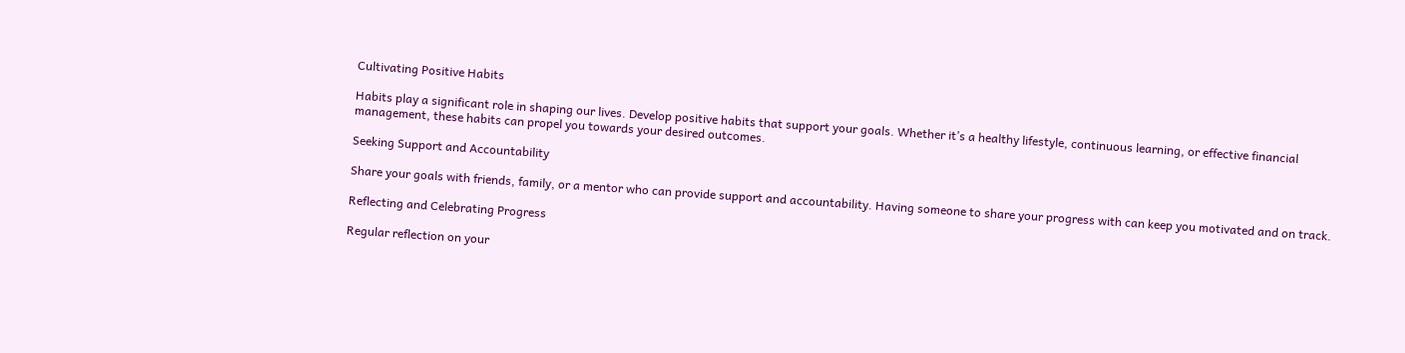Cultivating Positive Habits

Habits play a significant role in shaping our lives. Develop positive habits that support your goals. Whether it’s a healthy lifestyle, continuous learning, or effective financial management, these habits can propel you towards your desired outcomes.

Seeking Support and Accountability

Share your goals with friends, family, or a mentor who can provide support and accountability. Having someone to share your progress with can keep you motivated and on track.

Reflecting and Celebrating Progress

Regular reflection on your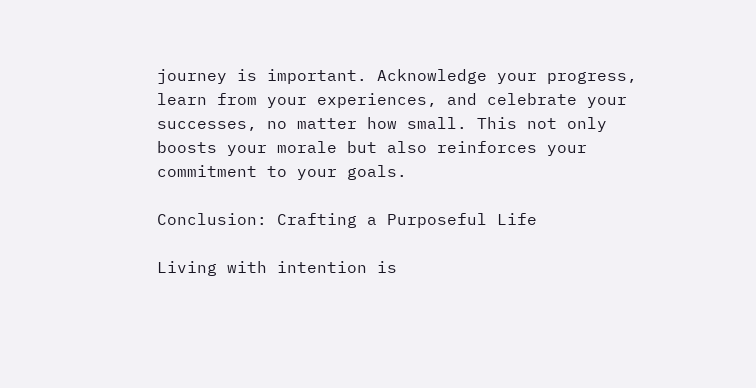journey is important. Acknowledge your progress, learn from your experiences, and celebrate your successes, no matter how small. This not only boosts your morale but also reinforces your commitment to your goals.

Conclusion: Crafting a Purposeful Life

Living with intention is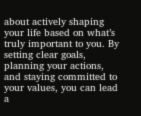about actively shaping your life based on what’s truly important to you. By setting clear goals, planning your actions, and staying committed to your values, you can lead a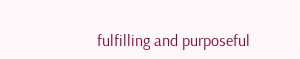fulfilling and purposeful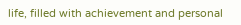life, filled with achievement and personal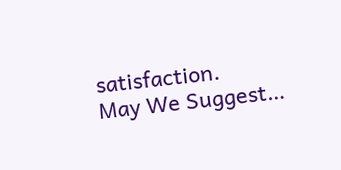satisfaction.
May We Suggest…